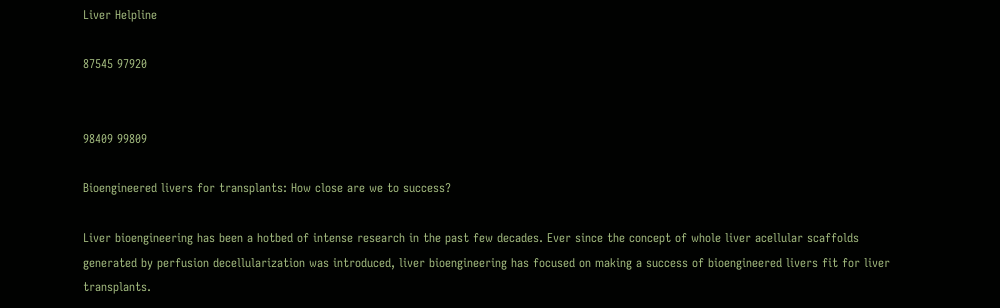Liver Helpline

87545 97920


98409 99809

Bioengineered livers for transplants: How close are we to success?

Liver bioengineering has been a hotbed of intense research in the past few decades. Ever since the concept of whole liver acellular scaffolds generated by perfusion decellularization was introduced, liver bioengineering has focused on making a success of bioengineered livers fit for liver transplants.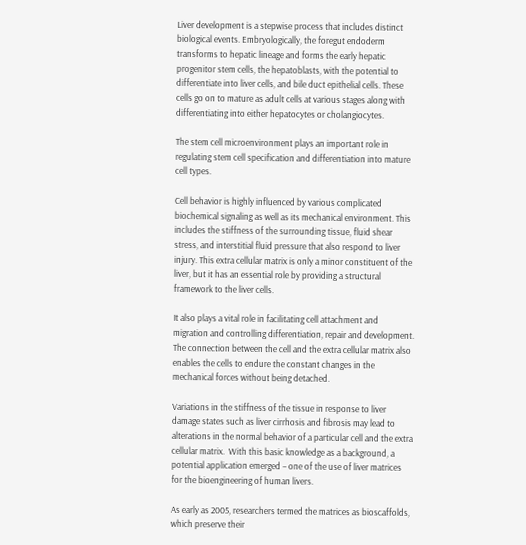Liver development is a stepwise process that includes distinct biological events. Embryologically, the foregut endoderm transforms to hepatic lineage and forms the early hepatic progenitor stem cells, the hepatoblasts, with the potential to differentiate into liver cells, and bile duct epithelial cells. These cells go on to mature as adult cells at various stages along with differentiating into either hepatocytes or cholangiocytes.

The stem cell microenvironment plays an important role in regulating stem cell specification and differentiation into mature cell types.

Cell behavior is highly influenced by various complicated biochemical signaling as well as its mechanical environment. This includes the stiffness of the surrounding tissue, fluid shear stress, and interstitial fluid pressure that also respond to liver injury. This extra cellular matrix is only a minor constituent of the liver, but it has an essential role by providing a structural framework to the liver cells.

It also plays a vital role in facilitating cell attachment and migration and controlling differentiation, repair and development. The connection between the cell and the extra cellular matrix also enables the cells to endure the constant changes in the mechanical forces without being detached.

Variations in the stiffness of the tissue in response to liver damage states such as liver cirrhosis and fibrosis may lead to alterations in the normal behavior of a particular cell and the extra cellular matrix.  With this basic knowledge as a background, a potential application emerged – one of the use of liver matrices for the bioengineering of human livers.

As early as 2005, researchers termed the matrices as bioscaffolds, which preserve their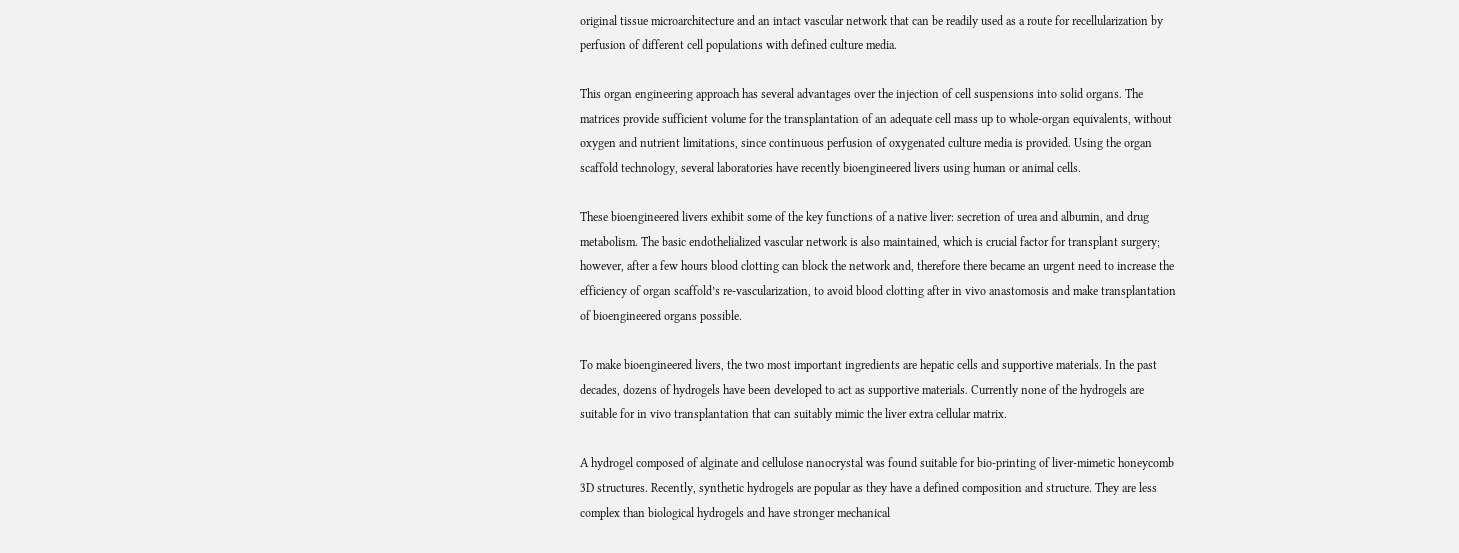original tissue microarchitecture and an intact vascular network that can be readily used as a route for recellularization by perfusion of different cell populations with defined culture media.

This organ engineering approach has several advantages over the injection of cell suspensions into solid organs. The matrices provide sufficient volume for the transplantation of an adequate cell mass up to whole-organ equivalents, without oxygen and nutrient limitations, since continuous perfusion of oxygenated culture media is provided. Using the organ scaffold technology, several laboratories have recently bioengineered livers using human or animal cells.

These bioengineered livers exhibit some of the key functions of a native liver: secretion of urea and albumin, and drug metabolism. The basic endothelialized vascular network is also maintained, which is crucial factor for transplant surgery; however, after a few hours blood clotting can block the network and, therefore there became an urgent need to increase the efficiency of organ scaffold’s re-vascularization, to avoid blood clotting after in vivo anastomosis and make transplantation of bioengineered organs possible.

To make bioengineered livers, the two most important ingredients are hepatic cells and supportive materials. In the past decades, dozens of hydrogels have been developed to act as supportive materials. Currently none of the hydrogels are suitable for in vivo transplantation that can suitably mimic the liver extra cellular matrix.

A hydrogel composed of alginate and cellulose nanocrystal was found suitable for bio-printing of liver-mimetic honeycomb 3D structures. Recently, synthetic hydrogels are popular as they have a defined composition and structure. They are less complex than biological hydrogels and have stronger mechanical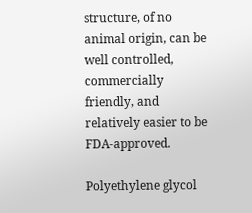structure, of no animal origin, can be well controlled, commercially friendly, and relatively easier to be FDA-approved.

Polyethylene glycol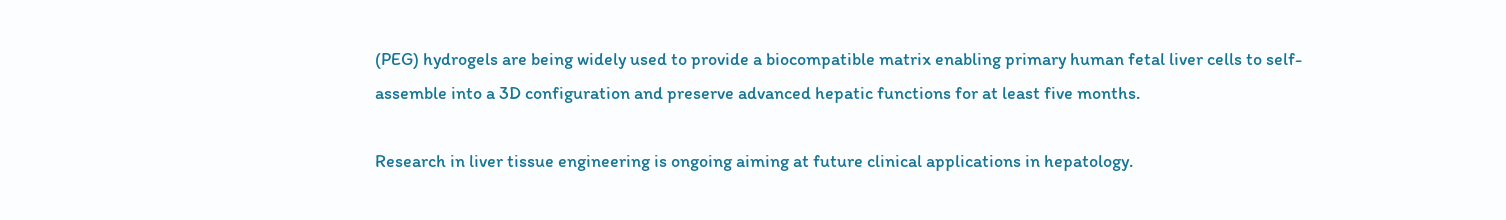(PEG) hydrogels are being widely used to provide a biocompatible matrix enabling primary human fetal liver cells to self-assemble into a 3D configuration and preserve advanced hepatic functions for at least five months.

Research in liver tissue engineering is ongoing aiming at future clinical applications in hepatology.